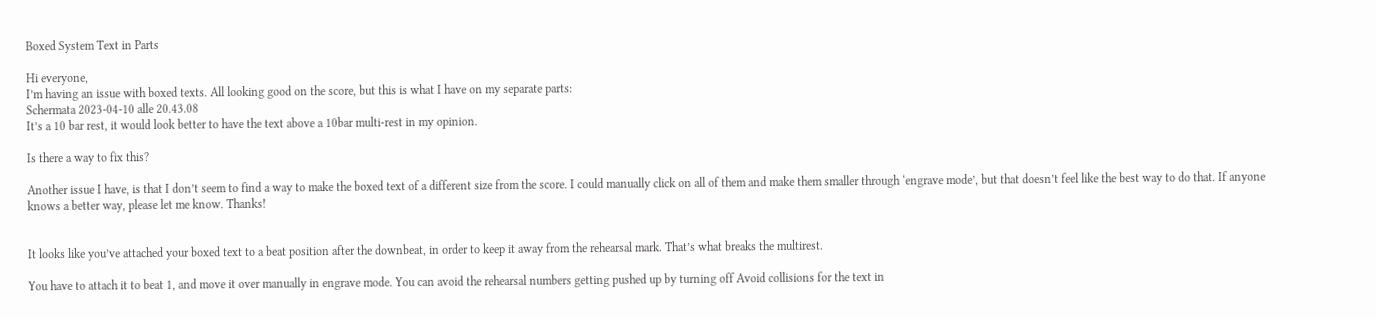Boxed System Text in Parts

Hi everyone,
I’m having an issue with boxed texts. All looking good on the score, but this is what I have on my separate parts:
Schermata 2023-04-10 alle 20.43.08
It’s a 10 bar rest, it would look better to have the text above a 10bar multi-rest in my opinion.

Is there a way to fix this?

Another issue I have, is that I don’t seem to find a way to make the boxed text of a different size from the score. I could manually click on all of them and make them smaller through ‘engrave mode’, but that doesn’t feel like the best way to do that. If anyone knows a better way, please let me know. Thanks!


It looks like you’ve attached your boxed text to a beat position after the downbeat, in order to keep it away from the rehearsal mark. That’s what breaks the multirest.

You have to attach it to beat 1, and move it over manually in engrave mode. You can avoid the rehearsal numbers getting pushed up by turning off Avoid collisions for the text in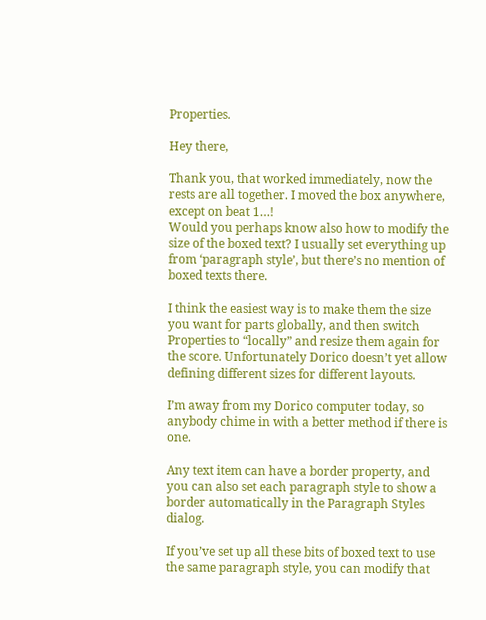Properties.

Hey there,

Thank you, that worked immediately, now the rests are all together. I moved the box anywhere, except on beat 1…!
Would you perhaps know also how to modify the size of the boxed text? I usually set everything up from ‘paragraph style’, but there’s no mention of boxed texts there.

I think the easiest way is to make them the size you want for parts globally, and then switch Properties to “locally” and resize them again for the score. Unfortunately Dorico doesn’t yet allow defining different sizes for different layouts.

I’m away from my Dorico computer today, so anybody chime in with a better method if there is one.

Any text item can have a border property, and you can also set each paragraph style to show a border automatically in the Paragraph Styles dialog.

If you’ve set up all these bits of boxed text to use the same paragraph style, you can modify that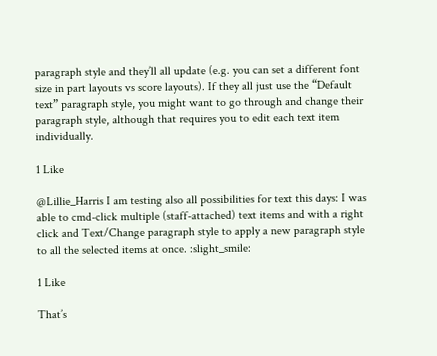paragraph style and they’ll all update (e.g. you can set a different font size in part layouts vs score layouts). If they all just use the “Default text” paragraph style, you might want to go through and change their paragraph style, although that requires you to edit each text item individually.

1 Like

@Lillie_Harris I am testing also all possibilities for text this days: I was able to cmd-click multiple (staff-attached) text items and with a right click and Text/Change paragraph style to apply a new paragraph style to all the selected items at once. :slight_smile:

1 Like

That’s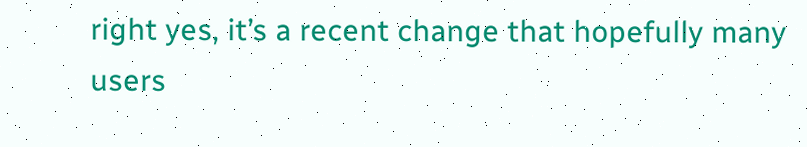right yes, it’s a recent change that hopefully many users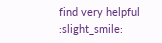find very helpful :slight_smile: